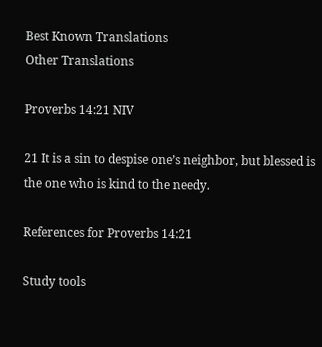Best Known Translations
Other Translations

Proverbs 14:21 NIV

21 It is a sin to despise one’s neighbor, but blessed is the one who is kind to the needy.

References for Proverbs 14:21

Study tools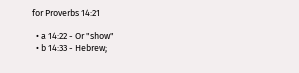for Proverbs 14:21

  • a 14:22 - Or "show"
  • b 14:33 - Hebrew;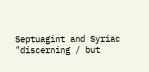Septuagint and Syriac "discerning / but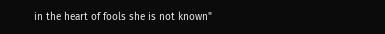in the heart of fools she is not known"